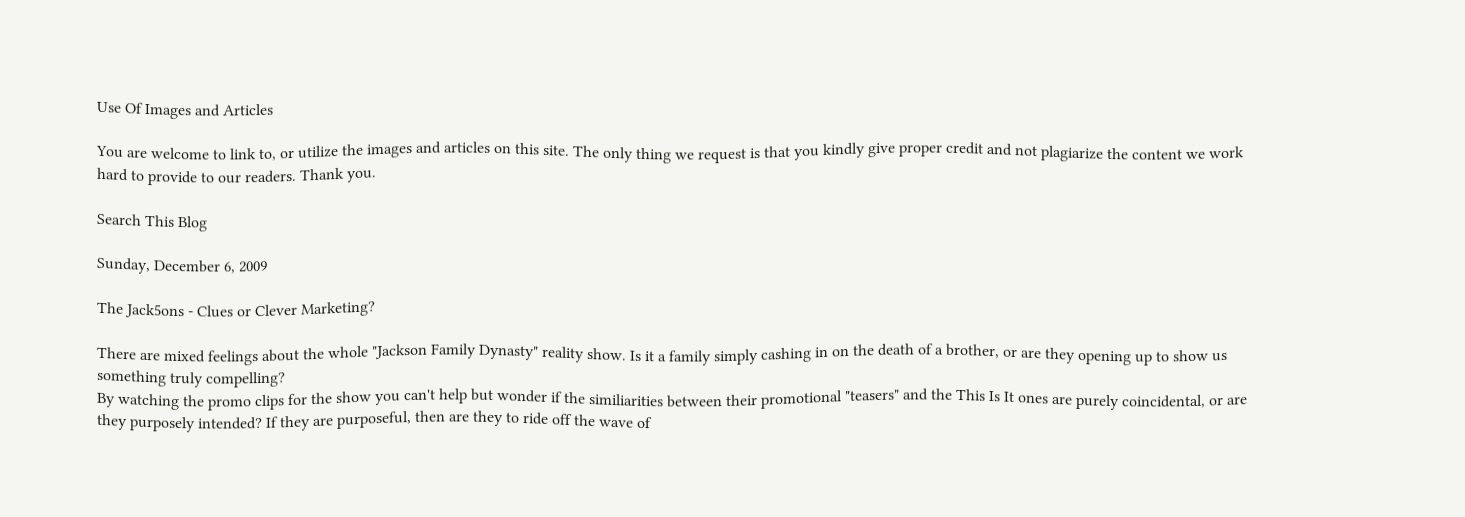Use Of Images and Articles

You are welcome to link to, or utilize the images and articles on this site. The only thing we request is that you kindly give proper credit and not plagiarize the content we work hard to provide to our readers. Thank you.

Search This Blog

Sunday, December 6, 2009

The Jack5ons - Clues or Clever Marketing?

There are mixed feelings about the whole "Jackson Family Dynasty" reality show. Is it a family simply cashing in on the death of a brother, or are they opening up to show us something truly compelling?
By watching the promo clips for the show you can't help but wonder if the similiarities between their promotional "teasers" and the This Is It ones are purely coincidental, or are they purposely intended? If they are purposeful, then are they to ride off the wave of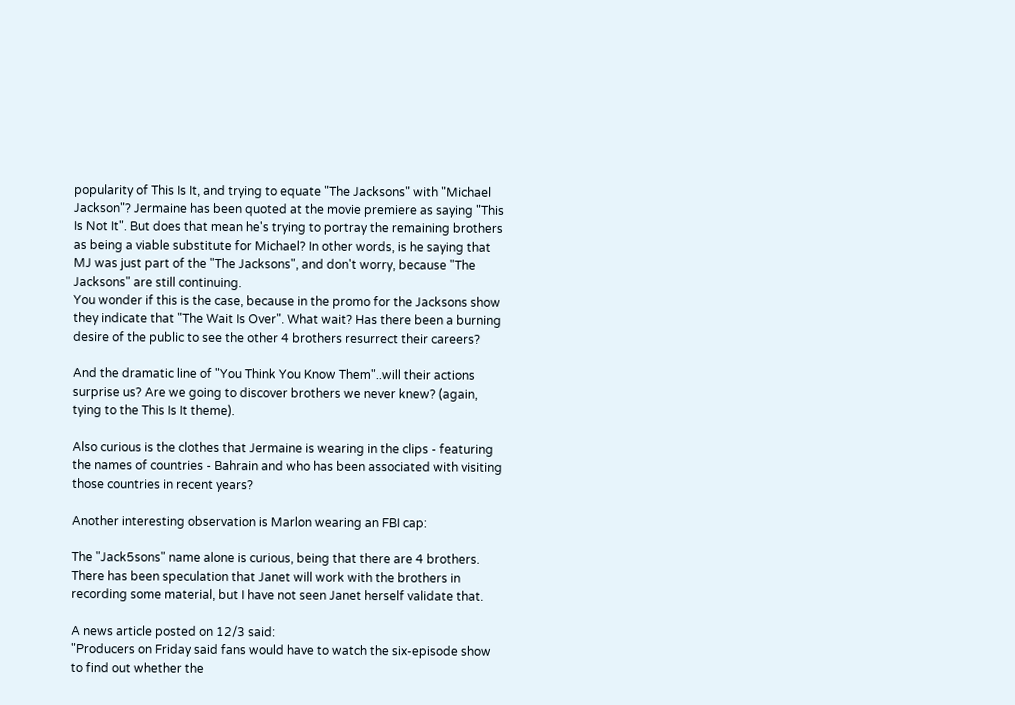popularity of This Is It, and trying to equate "The Jacksons" with "Michael Jackson"? Jermaine has been quoted at the movie premiere as saying "This Is Not It". But does that mean he's trying to portray the remaining brothers as being a viable substitute for Michael? In other words, is he saying that MJ was just part of the "The Jacksons", and don't worry, because "The Jacksons" are still continuing.
You wonder if this is the case, because in the promo for the Jacksons show they indicate that "The Wait Is Over". What wait? Has there been a burning desire of the public to see the other 4 brothers resurrect their careers?

And the dramatic line of "You Think You Know Them"..will their actions surprise us? Are we going to discover brothers we never knew? (again, tying to the This Is It theme).

Also curious is the clothes that Jermaine is wearing in the clips - featuring the names of countries - Bahrain and who has been associated with visiting those countries in recent years?

Another interesting observation is Marlon wearing an FBI cap:

The "Jack5sons" name alone is curious, being that there are 4 brothers. There has been speculation that Janet will work with the brothers in recording some material, but I have not seen Janet herself validate that.

A news article posted on 12/3 said:
"Producers on Friday said fans would have to watch the six-episode show to find out whether the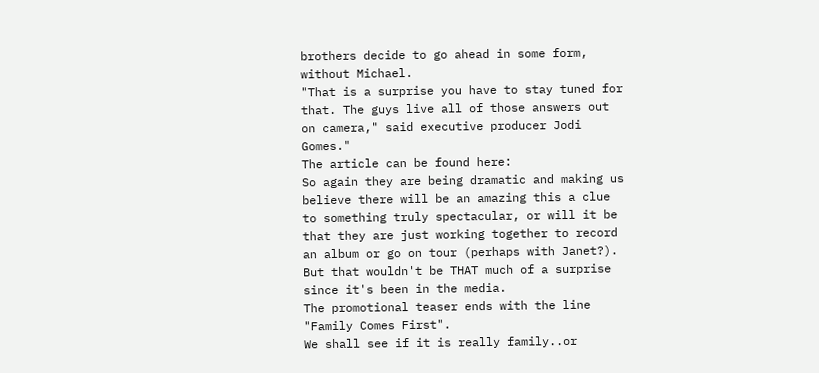brothers decide to go ahead in some form, without Michael.
"That is a surprise you have to stay tuned for that. The guys live all of those answers out on camera," said executive producer Jodi Gomes."
The article can be found here:
So again they are being dramatic and making us believe there will be an amazing this a clue to something truly spectacular, or will it be that they are just working together to record an album or go on tour (perhaps with Janet?). But that wouldn't be THAT much of a surprise since it's been in the media.
The promotional teaser ends with the line "Family Comes First".
We shall see if it is really family..or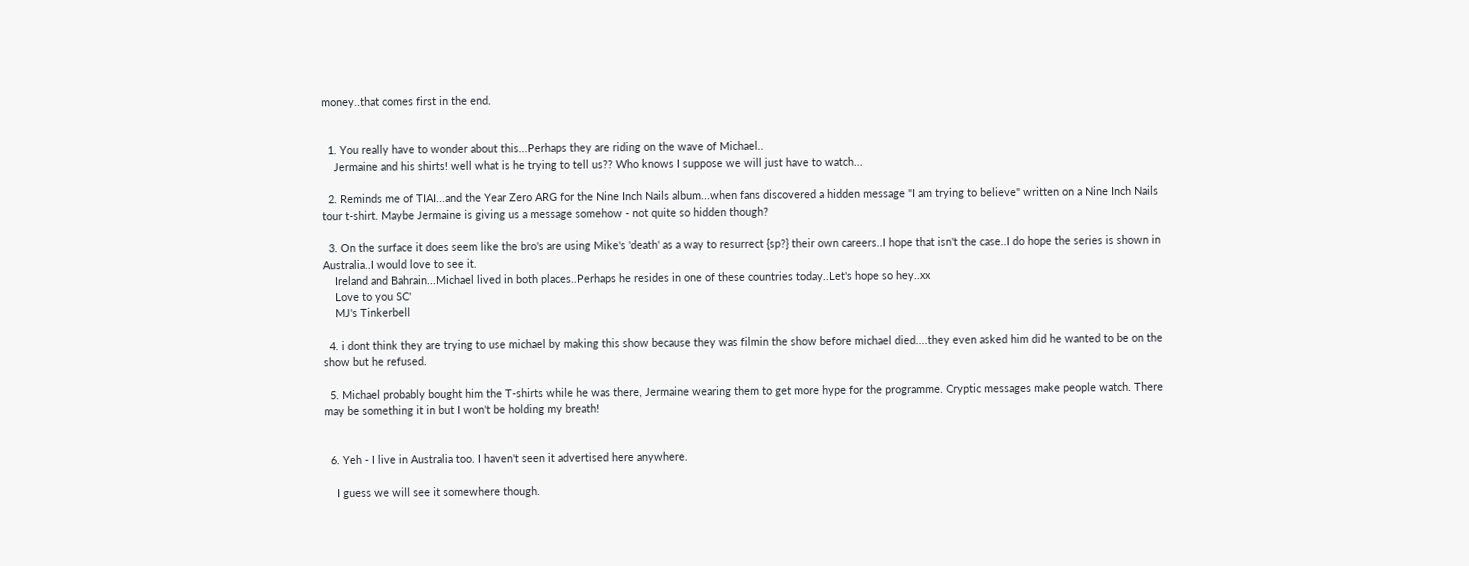money..that comes first in the end.


  1. You really have to wonder about this...Perhaps they are riding on the wave of Michael..
    Jermaine and his shirts! well what is he trying to tell us?? Who knows I suppose we will just have to watch...

  2. Reminds me of TIAI...and the Year Zero ARG for the Nine Inch Nails album...when fans discovered a hidden message "I am trying to believe" written on a Nine Inch Nails tour t-shirt. Maybe Jermaine is giving us a message somehow - not quite so hidden though?

  3. On the surface it does seem like the bro's are using Mike's 'death' as a way to resurrect {sp?} their own careers..I hope that isn't the case..I do hope the series is shown in Australia..I would love to see it.
    Ireland and Bahrain...Michael lived in both places..Perhaps he resides in one of these countries today..Let's hope so hey..xx
    Love to you SC'
    MJ's Tinkerbell

  4. i dont think they are trying to use michael by making this show because they was filmin the show before michael died....they even asked him did he wanted to be on the show but he refused.

  5. Michael probably bought him the T-shirts while he was there, Jermaine wearing them to get more hype for the programme. Cryptic messages make people watch. There may be something it in but I won't be holding my breath!


  6. Yeh - I live in Australia too. I haven't seen it advertised here anywhere.

    I guess we will see it somewhere though.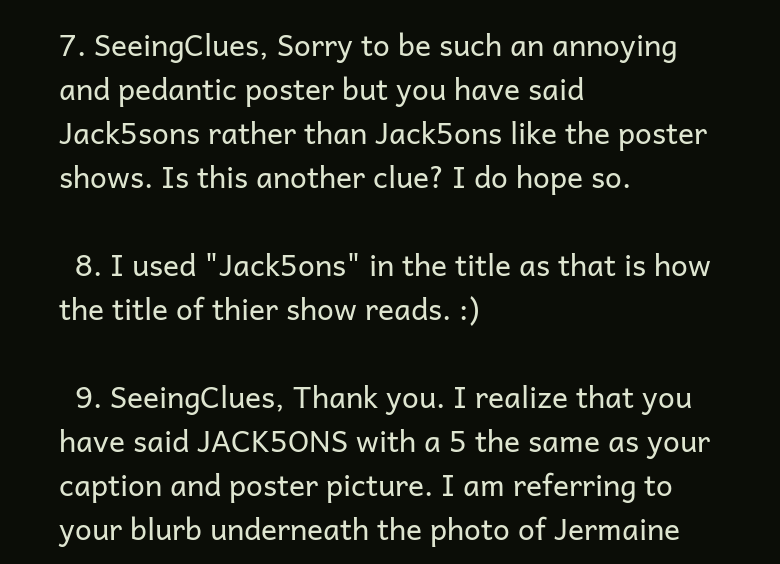7. SeeingClues, Sorry to be such an annoying and pedantic poster but you have said Jack5sons rather than Jack5ons like the poster shows. Is this another clue? I do hope so.

  8. I used "Jack5ons" in the title as that is how the title of thier show reads. :)

  9. SeeingClues, Thank you. I realize that you have said JACK5ONS with a 5 the same as your caption and poster picture. I am referring to your blurb underneath the photo of Jermaine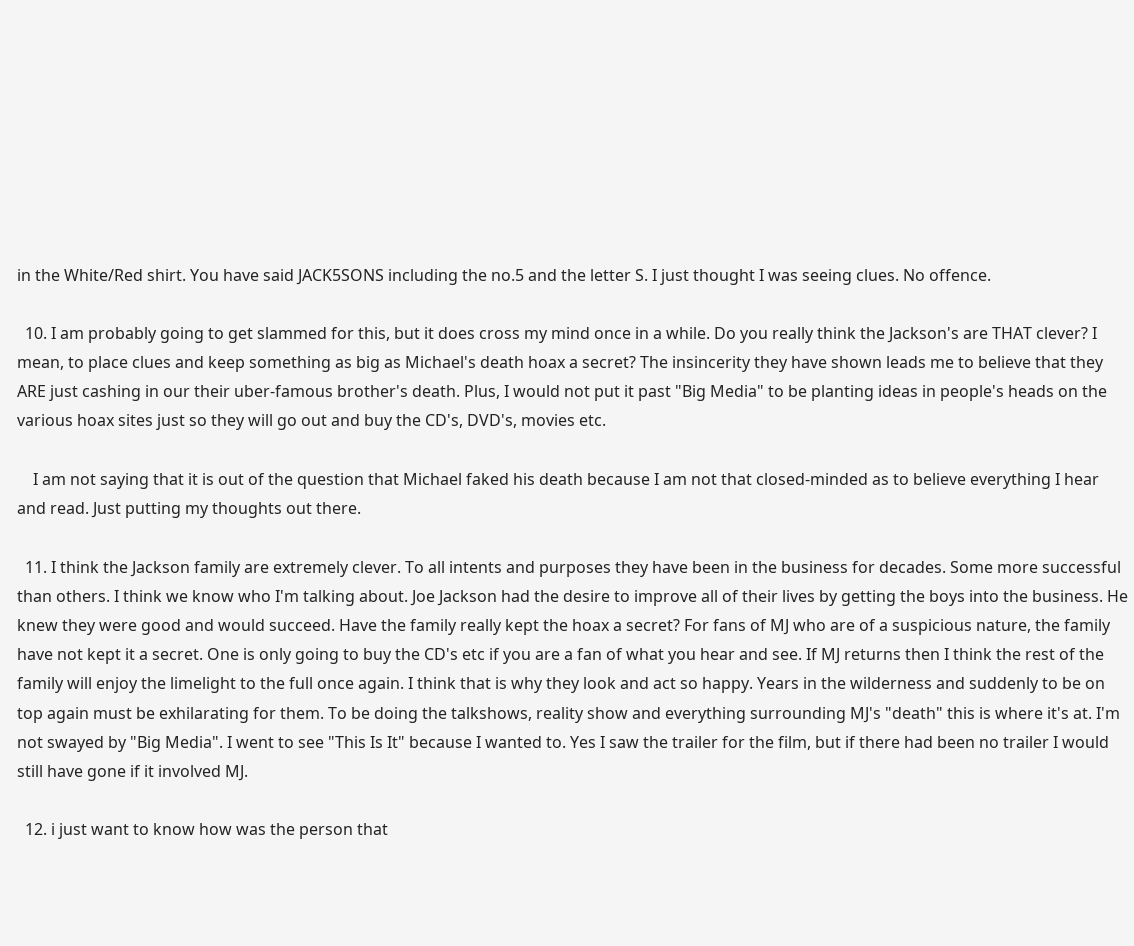in the White/Red shirt. You have said JACK5SONS including the no.5 and the letter S. I just thought I was seeing clues. No offence.

  10. I am probably going to get slammed for this, but it does cross my mind once in a while. Do you really think the Jackson's are THAT clever? I mean, to place clues and keep something as big as Michael's death hoax a secret? The insincerity they have shown leads me to believe that they ARE just cashing in our their uber-famous brother's death. Plus, I would not put it past "Big Media" to be planting ideas in people's heads on the various hoax sites just so they will go out and buy the CD's, DVD's, movies etc.

    I am not saying that it is out of the question that Michael faked his death because I am not that closed-minded as to believe everything I hear and read. Just putting my thoughts out there.

  11. I think the Jackson family are extremely clever. To all intents and purposes they have been in the business for decades. Some more successful than others. I think we know who I'm talking about. Joe Jackson had the desire to improve all of their lives by getting the boys into the business. He knew they were good and would succeed. Have the family really kept the hoax a secret? For fans of MJ who are of a suspicious nature, the family have not kept it a secret. One is only going to buy the CD's etc if you are a fan of what you hear and see. If MJ returns then I think the rest of the family will enjoy the limelight to the full once again. I think that is why they look and act so happy. Years in the wilderness and suddenly to be on top again must be exhilarating for them. To be doing the talkshows, reality show and everything surrounding MJ's "death" this is where it's at. I'm not swayed by "Big Media". I went to see "This Is It" because I wanted to. Yes I saw the trailer for the film, but if there had been no trailer I would still have gone if it involved MJ.

  12. i just want to know how was the person that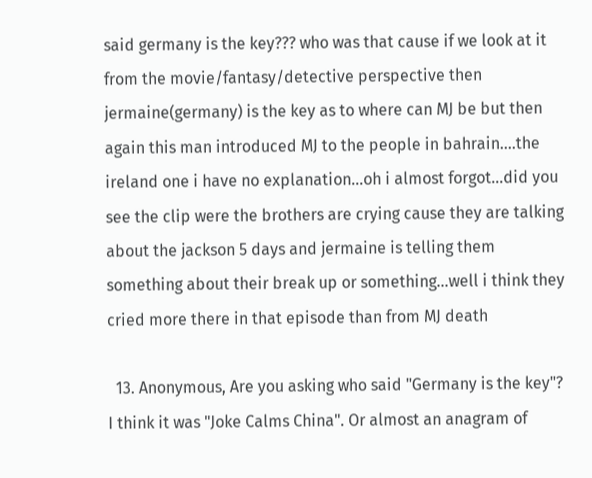said germany is the key??? who was that cause if we look at it from the movie/fantasy/detective perspective then jermaine(germany) is the key as to where can MJ be but then again this man introduced MJ to the people in bahrain....the ireland one i have no explanation...oh i almost forgot...did you see the clip were the brothers are crying cause they are talking about the jackson 5 days and jermaine is telling them something about their break up or something...well i think they cried more there in that episode than from MJ death

  13. Anonymous, Are you asking who said "Germany is the key"? I think it was "Joke Calms China". Or almost an anagram of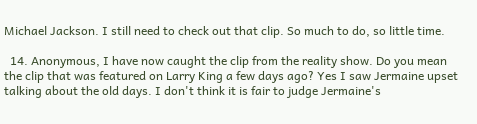Michael Jackson. I still need to check out that clip. So much to do, so little time.

  14. Anonymous, I have now caught the clip from the reality show. Do you mean the clip that was featured on Larry King a few days ago? Yes I saw Jermaine upset talking about the old days. I don't think it is fair to judge Jermaine's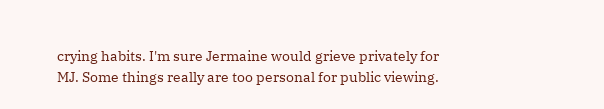crying habits. I'm sure Jermaine would grieve privately for MJ. Some things really are too personal for public viewing.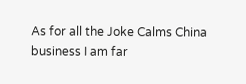As for all the Joke Calms China business I am far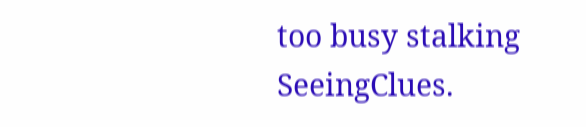too busy stalking SeeingClues.